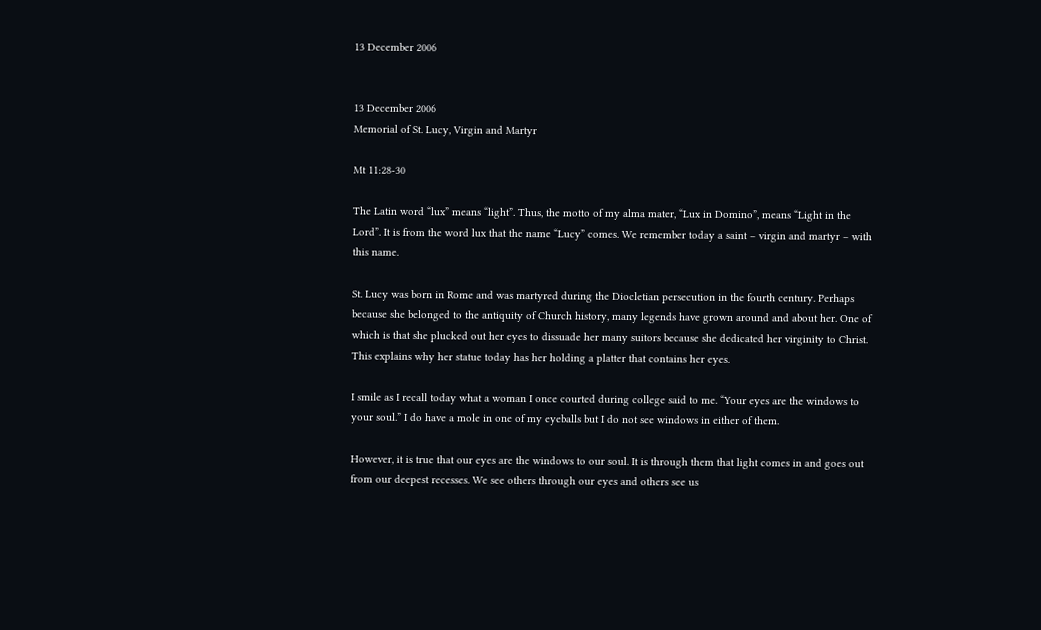13 December 2006


13 December 2006
Memorial of St. Lucy, Virgin and Martyr

Mt 11:28-30

The Latin word “lux” means “light”. Thus, the motto of my alma mater, “Lux in Domino”, means “Light in the Lord”. It is from the word lux that the name “Lucy” comes. We remember today a saint – virgin and martyr – with this name.

St. Lucy was born in Rome and was martyred during the Diocletian persecution in the fourth century. Perhaps because she belonged to the antiquity of Church history, many legends have grown around and about her. One of which is that she plucked out her eyes to dissuade her many suitors because she dedicated her virginity to Christ. This explains why her statue today has her holding a platter that contains her eyes.

I smile as I recall today what a woman I once courted during college said to me. “Your eyes are the windows to your soul.” I do have a mole in one of my eyeballs but I do not see windows in either of them.

However, it is true that our eyes are the windows to our soul. It is through them that light comes in and goes out from our deepest recesses. We see others through our eyes and others see us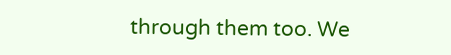through them too. We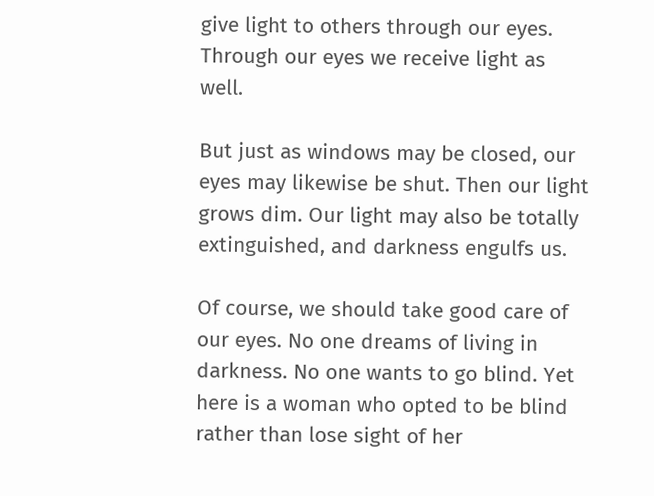give light to others through our eyes. Through our eyes we receive light as well.

But just as windows may be closed, our eyes may likewise be shut. Then our light grows dim. Our light may also be totally extinguished, and darkness engulfs us.

Of course, we should take good care of our eyes. No one dreams of living in darkness. No one wants to go blind. Yet here is a woman who opted to be blind rather than lose sight of her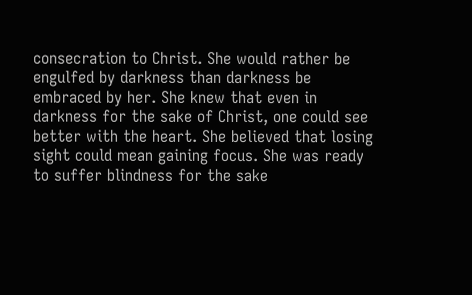consecration to Christ. She would rather be engulfed by darkness than darkness be embraced by her. She knew that even in darkness for the sake of Christ, one could see better with the heart. She believed that losing sight could mean gaining focus. She was ready to suffer blindness for the sake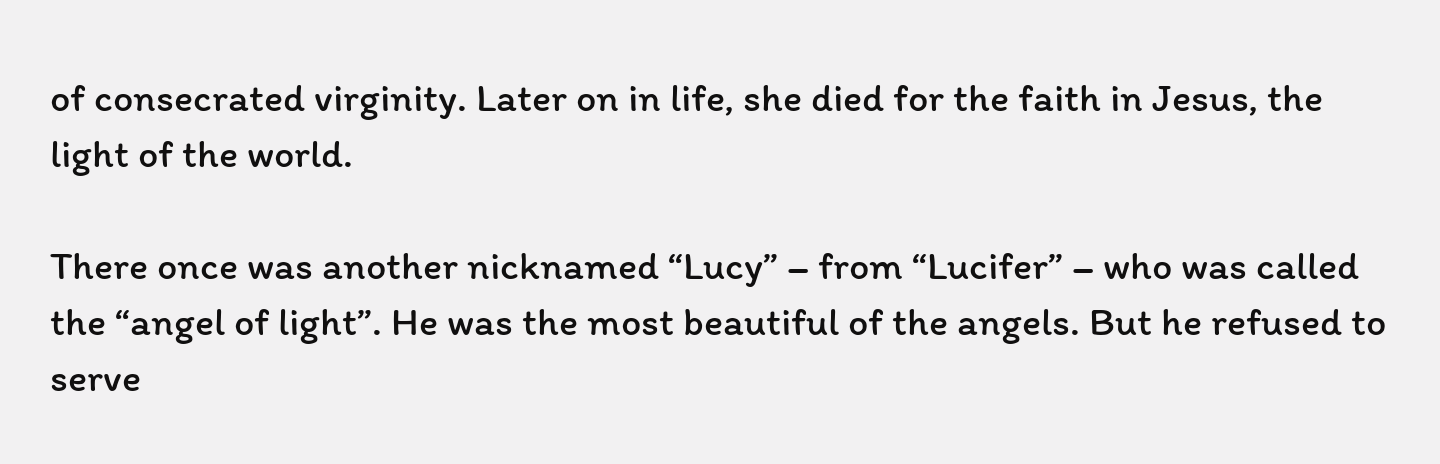of consecrated virginity. Later on in life, she died for the faith in Jesus, the light of the world.

There once was another nicknamed “Lucy” – from “Lucifer” – who was called the “angel of light”. He was the most beautiful of the angels. But he refused to serve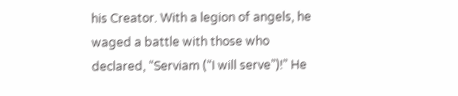his Creator. With a legion of angels, he waged a battle with those who declared, “Serviam (“I will serve”)!” He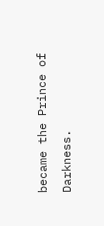became the Prince of Darkness.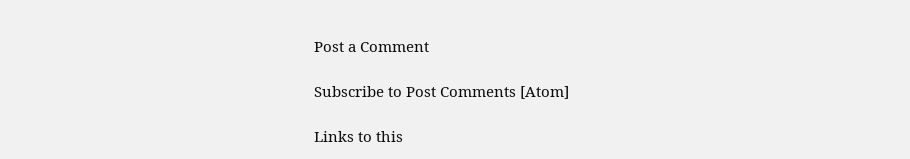Post a Comment

Subscribe to Post Comments [Atom]

Links to this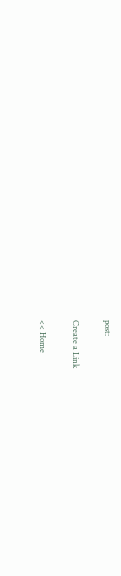post:

Create a Link

<< Home